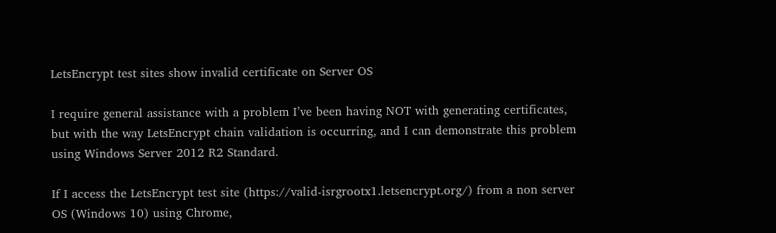LetsEncrypt test sites show invalid certificate on Server OS

I require general assistance with a problem I’ve been having NOT with generating certificates, but with the way LetsEncrypt chain validation is occurring, and I can demonstrate this problem using Windows Server 2012 R2 Standard.

If I access the LetsEncrypt test site (https://valid-isrgrootx1.letsencrypt.org/) from a non server OS (Windows 10) using Chrome,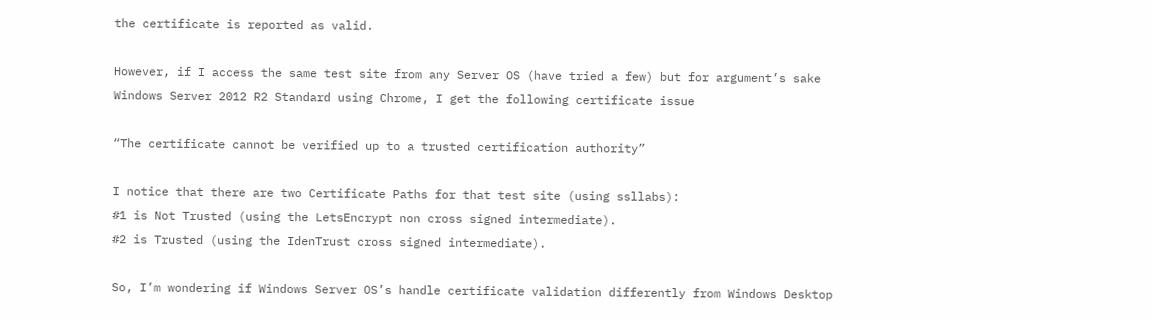the certificate is reported as valid.

However, if I access the same test site from any Server OS (have tried a few) but for argument’s sake Windows Server 2012 R2 Standard using Chrome, I get the following certificate issue

“The certificate cannot be verified up to a trusted certification authority”

I notice that there are two Certificate Paths for that test site (using ssllabs):
#1 is Not Trusted (using the LetsEncrypt non cross signed intermediate).
#2 is Trusted (using the IdenTrust cross signed intermediate).

So, I’m wondering if Windows Server OS’s handle certificate validation differently from Windows Desktop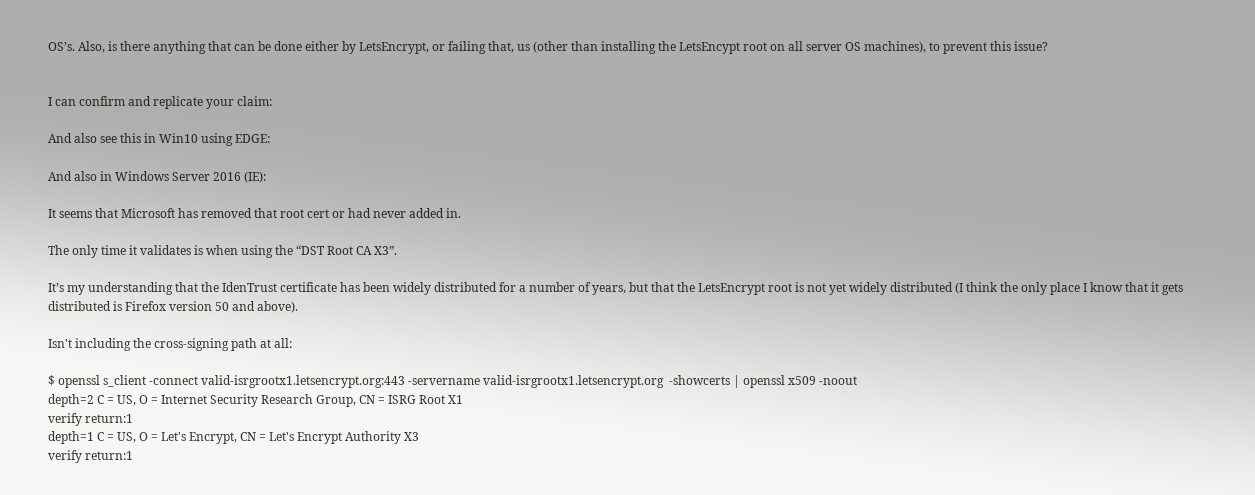OS’s. Also, is there anything that can be done either by LetsEncrypt, or failing that, us (other than installing the LetsEncypt root on all server OS machines), to prevent this issue?


I can confirm and replicate your claim:

And also see this in Win10 using EDGE:

And also in Windows Server 2016 (IE):

It seems that Microsoft has removed that root cert or had never added in.

The only time it validates is when using the “DST Root CA X3”.

It’s my understanding that the IdenTrust certificate has been widely distributed for a number of years, but that the LetsEncrypt root is not yet widely distributed (I think the only place I know that it gets distributed is Firefox version 50 and above).

Isn't including the cross-signing path at all:

$ openssl s_client -connect valid-isrgrootx1.letsencrypt.org:443 -servername valid-isrgrootx1.letsencrypt.org  -showcerts | openssl x509 -noout
depth=2 C = US, O = Internet Security Research Group, CN = ISRG Root X1
verify return:1
depth=1 C = US, O = Let's Encrypt, CN = Let's Encrypt Authority X3
verify return:1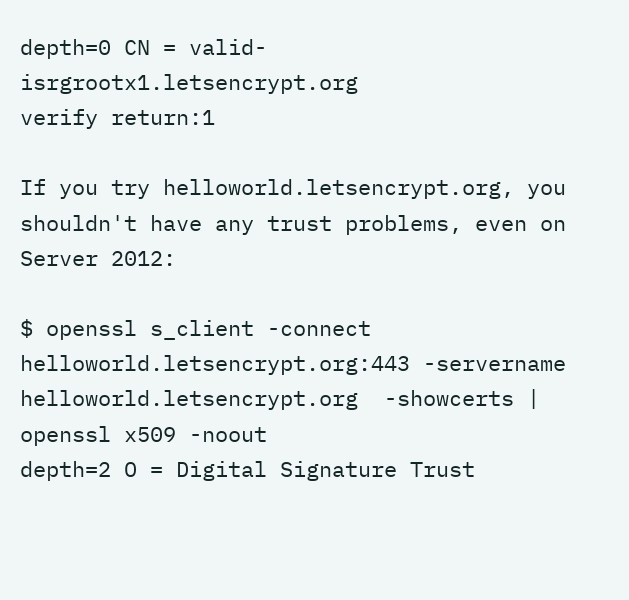depth=0 CN = valid-isrgrootx1.letsencrypt.org
verify return:1

If you try helloworld.letsencrypt.org, you shouldn't have any trust problems, even on Server 2012:

$ openssl s_client -connect helloworld.letsencrypt.org:443 -servername helloworld.letsencrypt.org  -showcerts | openssl x509 -noout
depth=2 O = Digital Signature Trust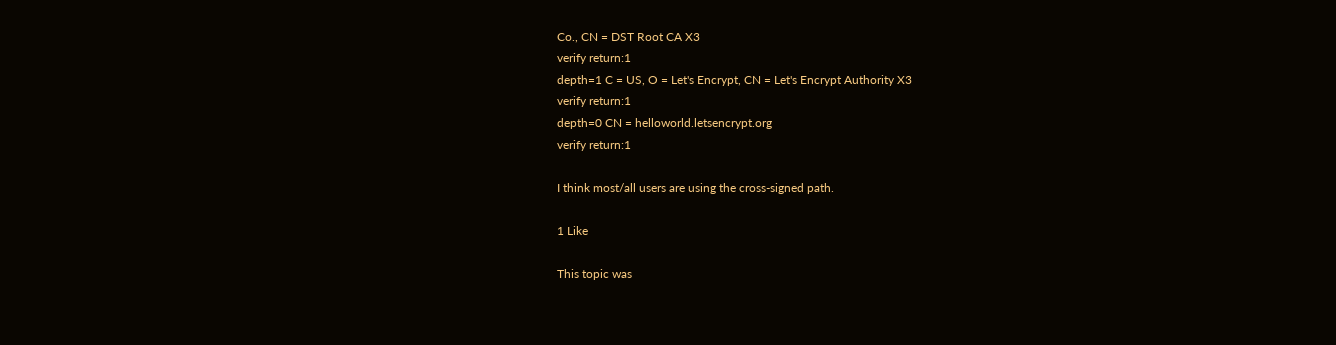Co., CN = DST Root CA X3
verify return:1
depth=1 C = US, O = Let's Encrypt, CN = Let's Encrypt Authority X3
verify return:1
depth=0 CN = helloworld.letsencrypt.org
verify return:1

I think most/all users are using the cross-signed path.

1 Like

This topic was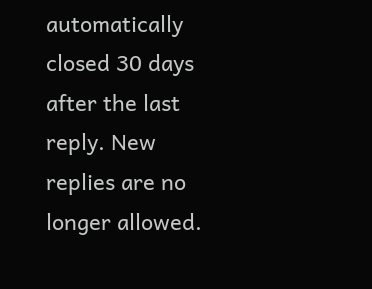automatically closed 30 days after the last reply. New replies are no longer allowed.